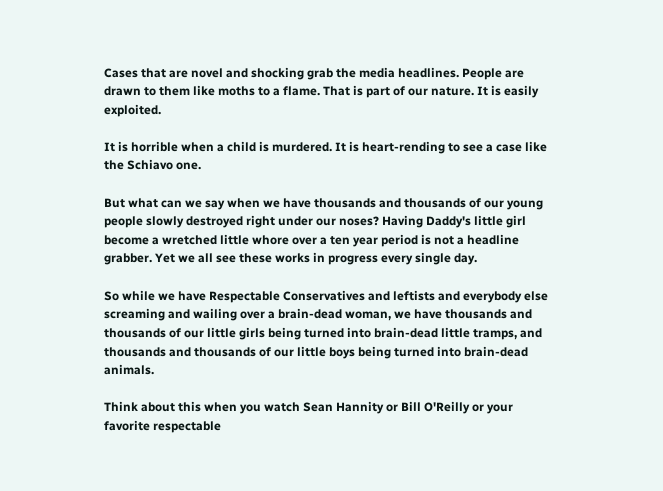Cases that are novel and shocking grab the media headlines. People are drawn to them like moths to a flame. That is part of our nature. It is easily exploited.

It is horrible when a child is murdered. It is heart-rending to see a case like the Schiavo one.

But what can we say when we have thousands and thousands of our young people slowly destroyed right under our noses? Having Daddy's little girl become a wretched little whore over a ten year period is not a headline grabber. Yet we all see these works in progress every single day.

So while we have Respectable Conservatives and leftists and everybody else screaming and wailing over a brain-dead woman, we have thousands and thousands of our little girls being turned into brain-dead little tramps, and thousands and thousands of our little boys being turned into brain-dead animals.

Think about this when you watch Sean Hannity or Bill O'Reilly or your favorite respectable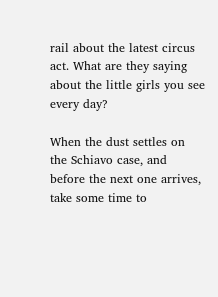rail about the latest circus act. What are they saying about the little girls you see every day?

When the dust settles on the Schiavo case, and before the next one arrives, take some time to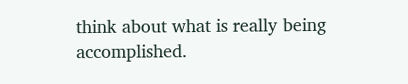think about what is really being accomplished.